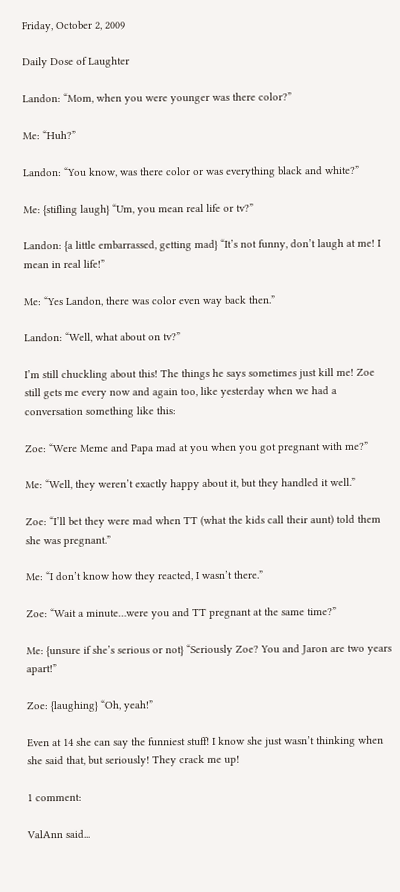Friday, October 2, 2009

Daily Dose of Laughter

Landon: “Mom, when you were younger was there color?”

Me: “Huh?”

Landon: “You know, was there color or was everything black and white?”

Me: {stifling laugh} “Um, you mean real life or tv?”

Landon: {a little embarrassed, getting mad} “It’s not funny, don’t laugh at me! I mean in real life!”

Me: “Yes Landon, there was color even way back then.”

Landon: “Well, what about on tv?”

I’m still chuckling about this! The things he says sometimes just kill me! Zoe still gets me every now and again too, like yesterday when we had a conversation something like this:

Zoe: “Were Meme and Papa mad at you when you got pregnant with me?”

Me: “Well, they weren’t exactly happy about it, but they handled it well.”

Zoe: “I’ll bet they were mad when TT (what the kids call their aunt) told them she was pregnant.”

Me: “I don’t know how they reacted, I wasn’t there.”

Zoe: “Wait a minute…were you and TT pregnant at the same time?”

Me: {unsure if she’s serious or not} “Seriously Zoe? You and Jaron are two years apart!”

Zoe: {laughing} “Oh, yeah!”

Even at 14 she can say the funniest stuff! I know she just wasn’t thinking when she said that, but seriously! They crack me up!

1 comment:

ValAnn said...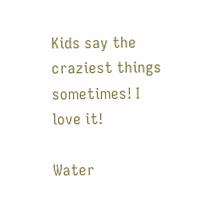Kids say the craziest things sometimes! I love it!

Water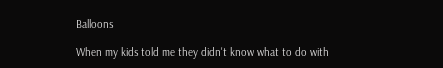Balloons

When my kids told me they didn't know what to do with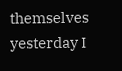themselves yesterday I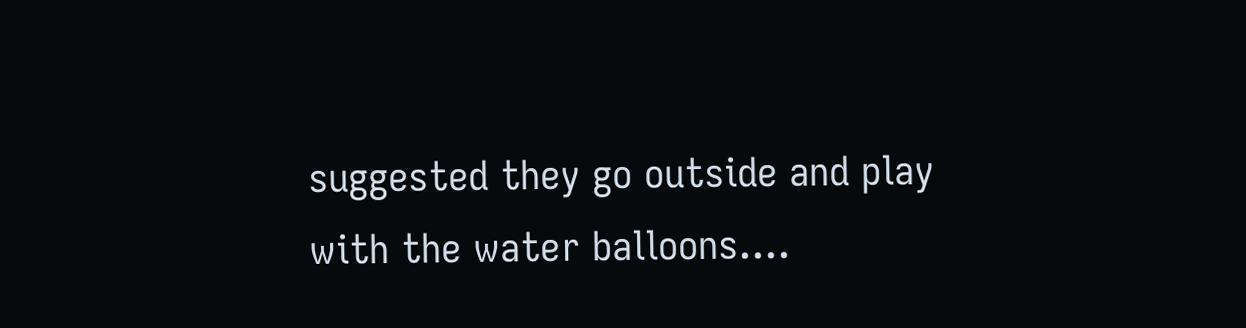suggested they go outside and play with the water balloons....